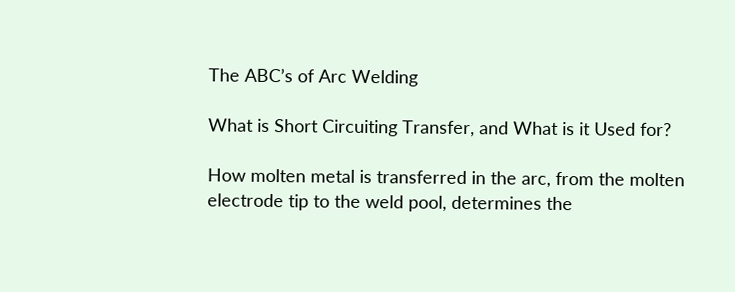The ABC’s of Arc Welding

What is Short Circuiting Transfer, and What is it Used for?

How molten metal is transferred in the arc, from the molten electrode tip to the weld pool, determines the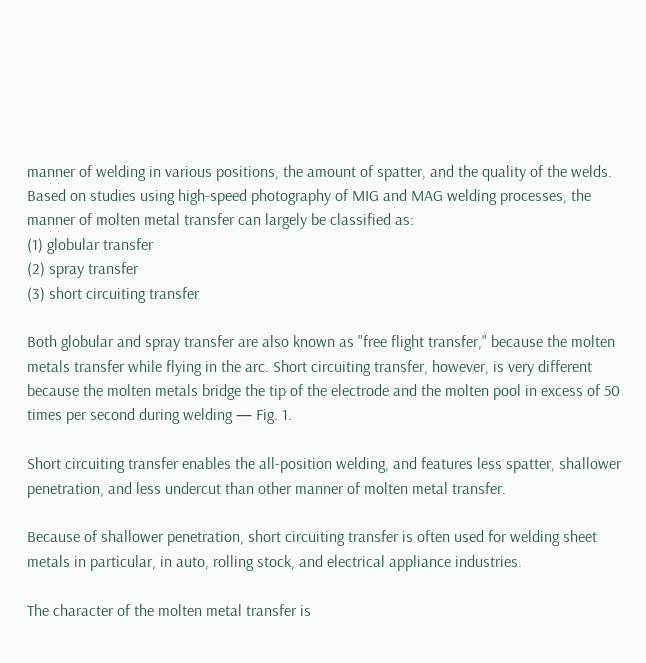manner of welding in various positions, the amount of spatter, and the quality of the welds. Based on studies using high-speed photography of MIG and MAG welding processes, the manner of molten metal transfer can largely be classified as:
(1) globular transfer
(2) spray transfer
(3) short circuiting transfer

Both globular and spray transfer are also known as "free flight transfer," because the molten metals transfer while flying in the arc. Short circuiting transfer, however, is very different because the molten metals bridge the tip of the electrode and the molten pool in excess of 50 times per second during welding — Fig. 1.

Short circuiting transfer enables the all-position welding, and features less spatter, shallower penetration, and less undercut than other manner of molten metal transfer.

Because of shallower penetration, short circuiting transfer is often used for welding sheet metals in particular, in auto, rolling stock, and electrical appliance industries.

The character of the molten metal transfer is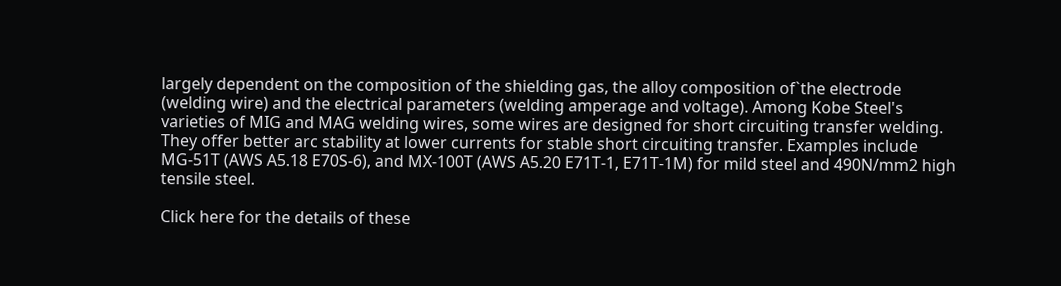largely dependent on the composition of the shielding gas, the alloy composition of`the electrode (welding wire) and the electrical parameters (welding amperage and voltage). Among Kobe Steel's varieties of MIG and MAG welding wires, some wires are designed for short circuiting transfer welding. They offer better arc stability at lower currents for stable short circuiting transfer. Examples include MG-51T (AWS A5.18 E70S-6), and MX-100T (AWS A5.20 E71T-1, E71T-1M) for mild steel and 490N/mm2 high tensile steel.

Click here for the details of these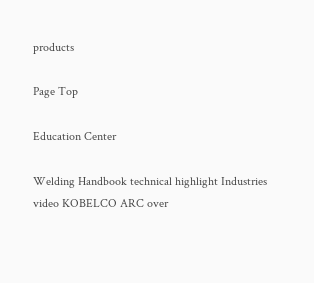products

Page Top

Education Center

Welding Handbook technical highlight Industries video KOBELCO ARC over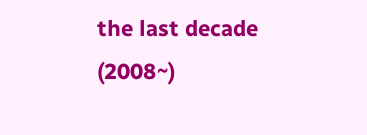the last decade (2008~)